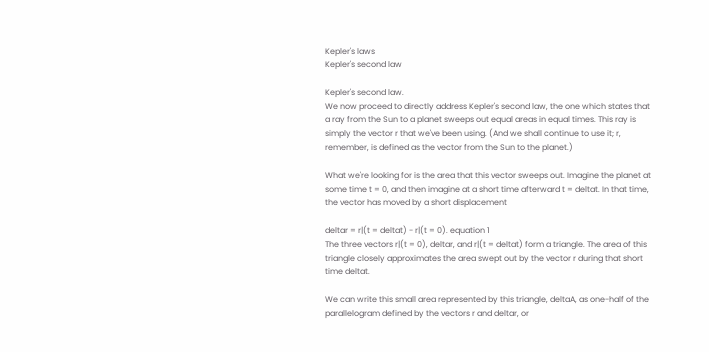Kepler's laws
Kepler's second law

Kepler's second law.
We now proceed to directly address Kepler's second law, the one which states that a ray from the Sun to a planet sweeps out equal areas in equal times. This ray is simply the vector r that we've been using. (And we shall continue to use it; r, remember, is defined as the vector from the Sun to the planet.)

What we're looking for is the area that this vector sweeps out. Imagine the planet at some time t = 0, and then imagine at a short time afterward t = deltat. In that time, the vector has moved by a short displacement

deltar = r|(t = deltat) - r|(t = 0). equation 1
The three vectors r|(t = 0), deltar, and r|(t = deltat) form a triangle. The area of this triangle closely approximates the area swept out by the vector r during that short time deltat.

We can write this small area represented by this triangle, deltaA, as one-half of the parallelogram defined by the vectors r and deltar, or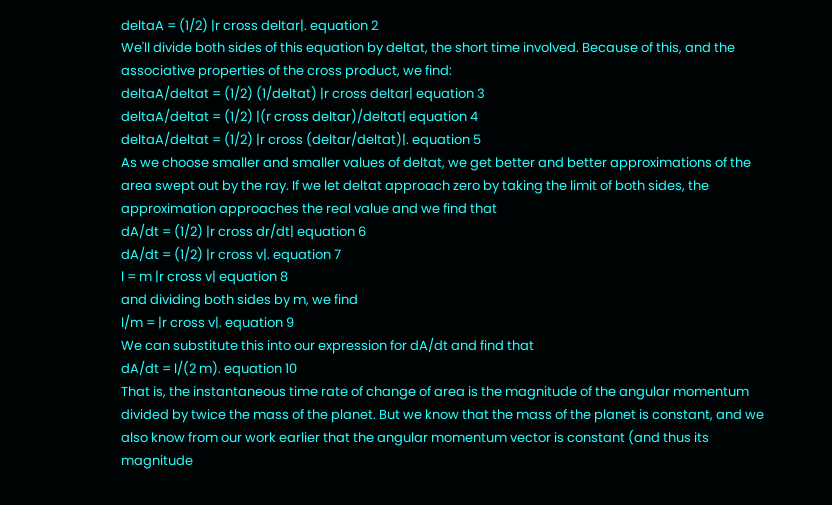deltaA = (1/2) |r cross deltar|. equation 2
We'll divide both sides of this equation by deltat, the short time involved. Because of this, and the associative properties of the cross product, we find:
deltaA/deltat = (1/2) (1/deltat) |r cross deltar| equation 3
deltaA/deltat = (1/2) |(r cross deltar)/deltat| equation 4
deltaA/deltat = (1/2) |r cross (deltar/deltat)|. equation 5
As we choose smaller and smaller values of deltat, we get better and better approximations of the area swept out by the ray. If we let deltat approach zero by taking the limit of both sides, the approximation approaches the real value and we find that
dA/dt = (1/2) |r cross dr/dt| equation 6
dA/dt = (1/2) |r cross v|. equation 7
l = m |r cross v| equation 8
and dividing both sides by m, we find
l/m = |r cross v|. equation 9
We can substitute this into our expression for dA/dt and find that
dA/dt = l/(2 m). equation 10
That is, the instantaneous time rate of change of area is the magnitude of the angular momentum divided by twice the mass of the planet. But we know that the mass of the planet is constant, and we also know from our work earlier that the angular momentum vector is constant (and thus its magnitude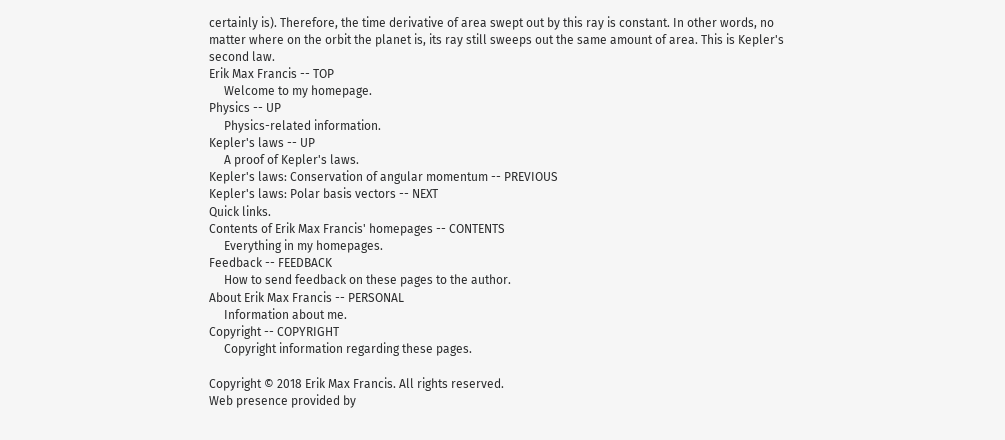certainly is). Therefore, the time derivative of area swept out by this ray is constant. In other words, no matter where on the orbit the planet is, its ray still sweeps out the same amount of area. This is Kepler's second law.
Erik Max Francis -- TOP
     Welcome to my homepage.
Physics -- UP
     Physics-related information.
Kepler's laws -- UP
     A proof of Kepler's laws.
Kepler's laws: Conservation of angular momentum -- PREVIOUS
Kepler's laws: Polar basis vectors -- NEXT
Quick links.
Contents of Erik Max Francis' homepages -- CONTENTS
     Everything in my homepages.
Feedback -- FEEDBACK
     How to send feedback on these pages to the author.
About Erik Max Francis -- PERSONAL
     Information about me.
Copyright -- COPYRIGHT
     Copyright information regarding these pages.

Copyright © 2018 Erik Max Francis. All rights reserved.
Web presence provided by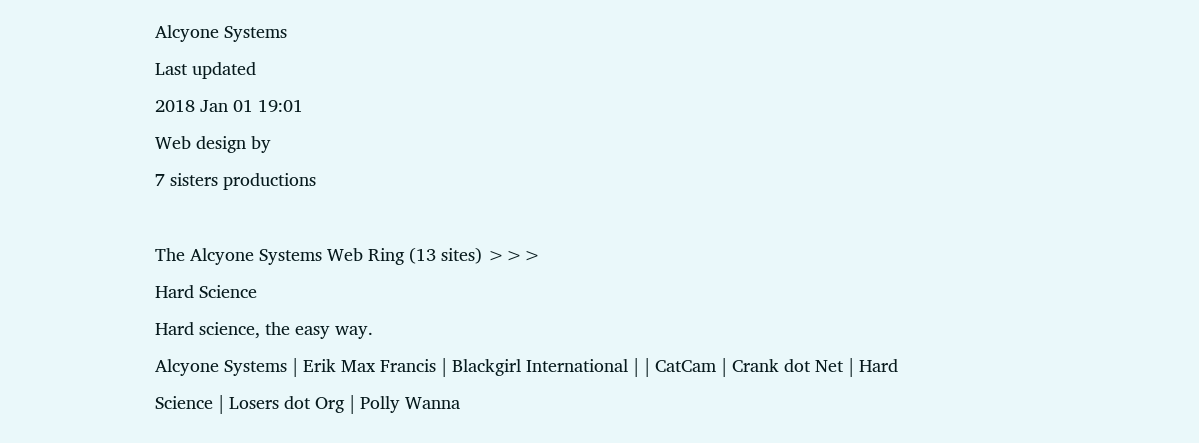Alcyone Systems
Last updated
2018 Jan 01 19:01
Web design by
7 sisters productions

The Alcyone Systems Web Ring (13 sites) >>>
Hard Science
Hard science, the easy way.
Alcyone Systems | Erik Max Francis | Blackgirl International | | CatCam | Crank dot Net | Hard Science | Losers dot Org | Polly Wanna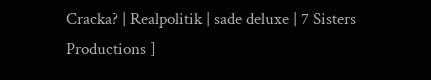Cracka? | Realpolitik | sade deluxe | 7 Sisters Productions ]